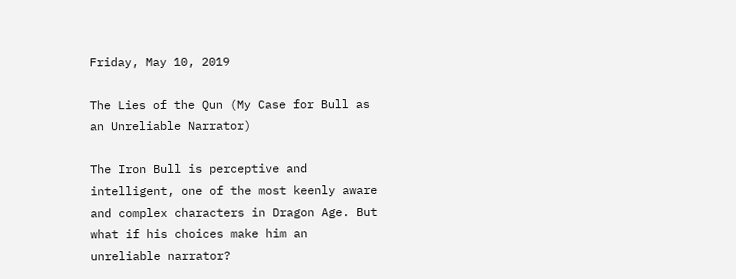Friday, May 10, 2019

The Lies of the Qun (My Case for Bull as an Unreliable Narrator)

The Iron Bull is perceptive and intelligent, one of the most keenly aware and complex characters in Dragon Age. But what if his choices make him an unreliable narrator?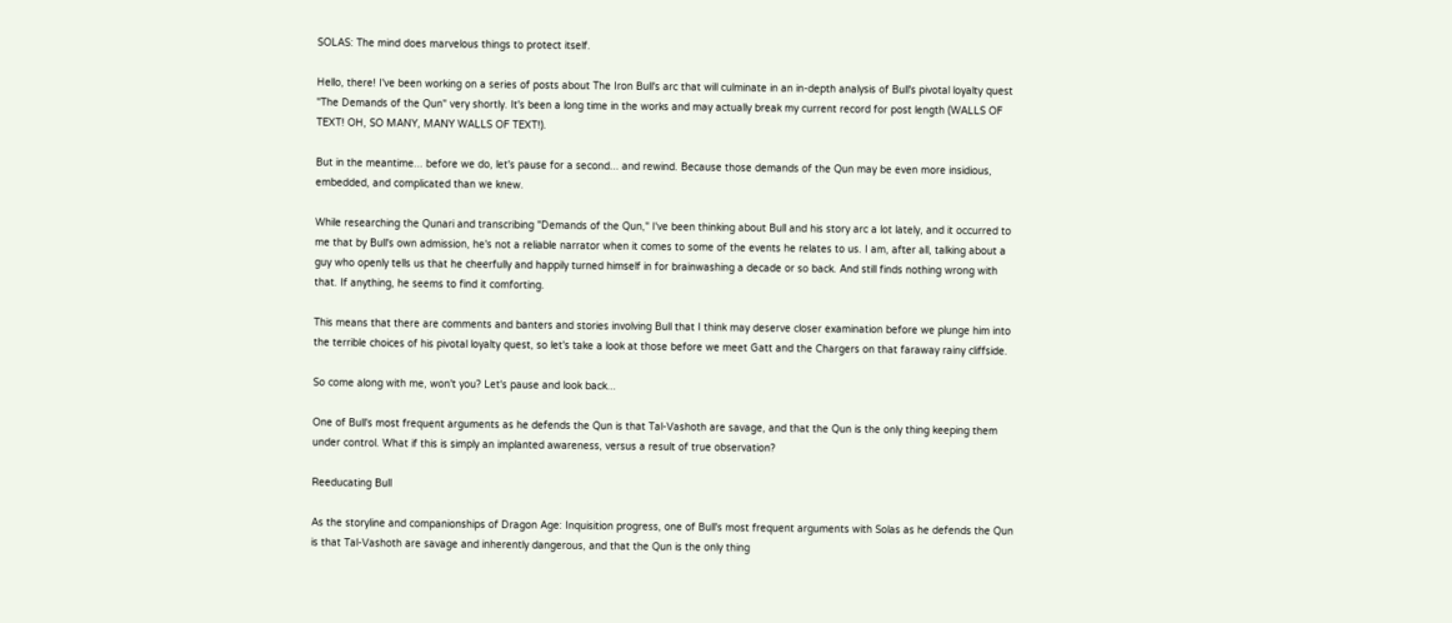SOLAS: The mind does marvelous things to protect itself.

Hello, there! I've been working on a series of posts about The Iron Bull's arc that will culminate in an in-depth analysis of Bull's pivotal loyalty quest "The Demands of the Qun" very shortly. It's been a long time in the works and may actually break my current record for post length (WALLS OF TEXT! OH, SO MANY, MANY WALLS OF TEXT!).

But in the meantime... before we do, let's pause for a second... and rewind. Because those demands of the Qun may be even more insidious, embedded, and complicated than we knew.

While researching the Qunari and transcribing "Demands of the Qun," I've been thinking about Bull and his story arc a lot lately, and it occurred to me that by Bull's own admission, he's not a reliable narrator when it comes to some of the events he relates to us. I am, after all, talking about a guy who openly tells us that he cheerfully and happily turned himself in for brainwashing a decade or so back. And still finds nothing wrong with that. If anything, he seems to find it comforting.

This means that there are comments and banters and stories involving Bull that I think may deserve closer examination before we plunge him into the terrible choices of his pivotal loyalty quest, so let's take a look at those before we meet Gatt and the Chargers on that faraway rainy cliffside.

So come along with me, won't you? Let's pause and look back...

One of Bull's most frequent arguments as he defends the Qun is that Tal-Vashoth are savage, and that the Qun is the only thing keeping them under control. What if this is simply an implanted awareness, versus a result of true observation?

Reeducating Bull

As the storyline and companionships of Dragon Age: Inquisition progress, one of Bull's most frequent arguments with Solas as he defends the Qun is that Tal-Vashoth are savage and inherently dangerous, and that the Qun is the only thing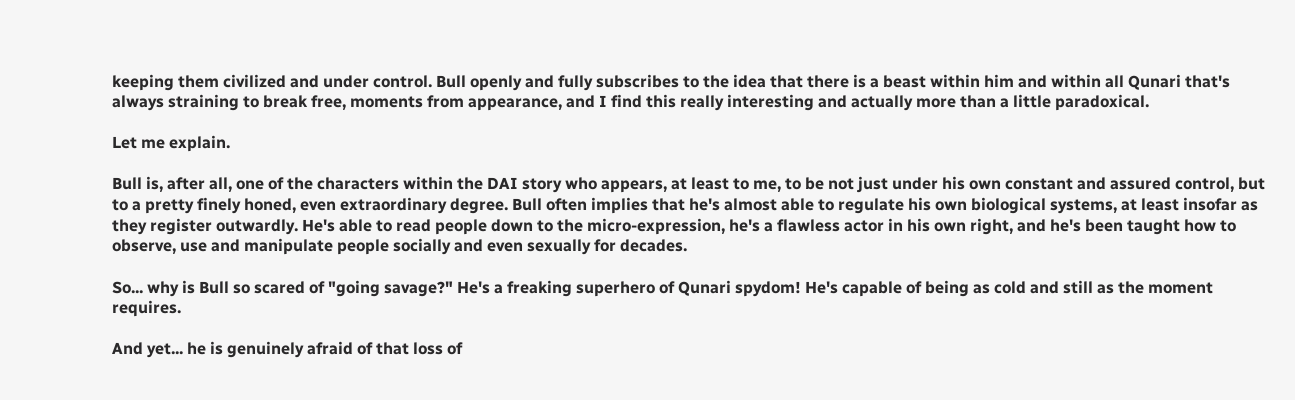keeping them civilized and under control. Bull openly and fully subscribes to the idea that there is a beast within him and within all Qunari that's always straining to break free, moments from appearance, and I find this really interesting and actually more than a little paradoxical.

Let me explain.

Bull is, after all, one of the characters within the DAI story who appears, at least to me, to be not just under his own constant and assured control, but to a pretty finely honed, even extraordinary degree. Bull often implies that he's almost able to regulate his own biological systems, at least insofar as they register outwardly. He's able to read people down to the micro-expression, he's a flawless actor in his own right, and he's been taught how to observe, use and manipulate people socially and even sexually for decades.

So... why is Bull so scared of "going savage?" He's a freaking superhero of Qunari spydom! He's capable of being as cold and still as the moment requires.

And yet... he is genuinely afraid of that loss of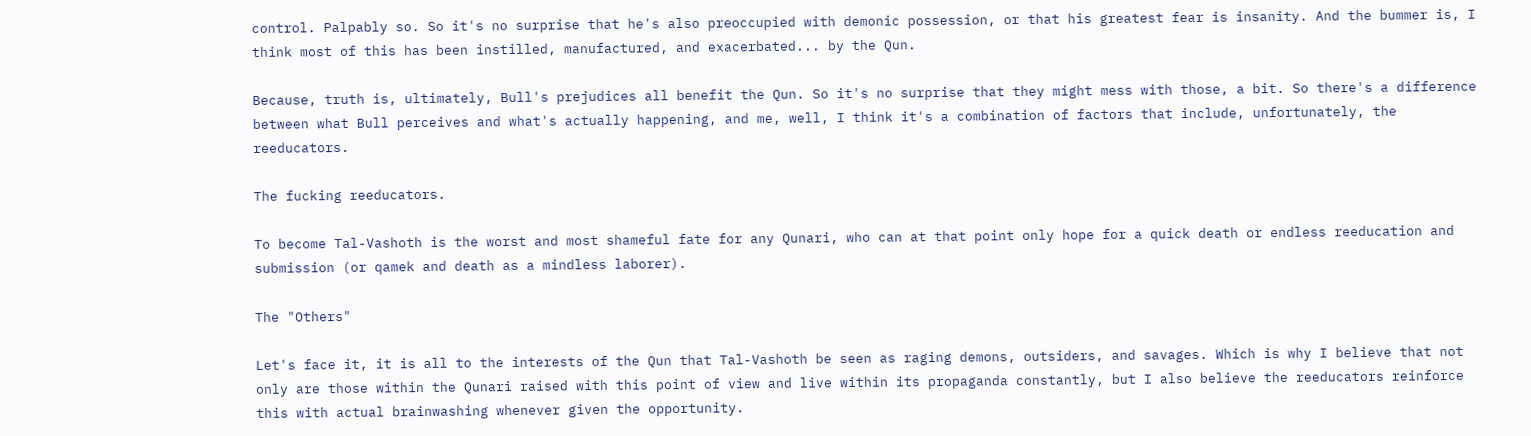control. Palpably so. So it's no surprise that he's also preoccupied with demonic possession, or that his greatest fear is insanity. And the bummer is, I think most of this has been instilled, manufactured, and exacerbated... by the Qun.

Because, truth is, ultimately, Bull's prejudices all benefit the Qun. So it's no surprise that they might mess with those, a bit. So there's a difference between what Bull perceives and what's actually happening, and me, well, I think it's a combination of factors that include, unfortunately, the reeducators.

The fucking reeducators.

To become Tal-Vashoth is the worst and most shameful fate for any Qunari, who can at that point only hope for a quick death or endless reeducation and submission (or qamek and death as a mindless laborer).

The "Others"

Let's face it, it is all to the interests of the Qun that Tal-Vashoth be seen as raging demons, outsiders, and savages. Which is why I believe that not only are those within the Qunari raised with this point of view and live within its propaganda constantly, but I also believe the reeducators reinforce this with actual brainwashing whenever given the opportunity.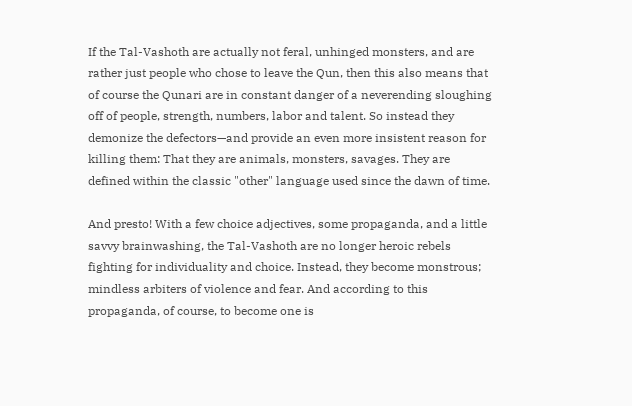If the Tal-Vashoth are actually not feral, unhinged monsters, and are rather just people who chose to leave the Qun, then this also means that of course the Qunari are in constant danger of a neverending sloughing off of people, strength, numbers, labor and talent. So instead they demonize the defectors—and provide an even more insistent reason for killing them: That they are animals, monsters, savages. They are defined within the classic "other" language used since the dawn of time.

And presto! With a few choice adjectives, some propaganda, and a little savvy brainwashing, the Tal-Vashoth are no longer heroic rebels fighting for individuality and choice. Instead, they become monstrous; mindless arbiters of violence and fear. And according to this propaganda, of course, to become one is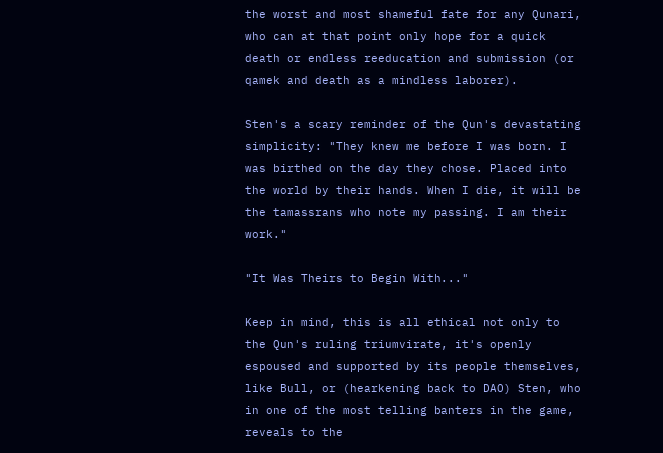the worst and most shameful fate for any Qunari, who can at that point only hope for a quick death or endless reeducation and submission (or qamek and death as a mindless laborer).

Sten's a scary reminder of the Qun's devastating simplicity: "They knew me before I was born. I was birthed on the day they chose. Placed into the world by their hands. When I die, it will be the tamassrans who note my passing. I am their work."

"It Was Theirs to Begin With..."

Keep in mind, this is all ethical not only to the Qun's ruling triumvirate, it's openly espoused and supported by its people themselves, like Bull, or (hearkening back to DAO) Sten, who in one of the most telling banters in the game, reveals to the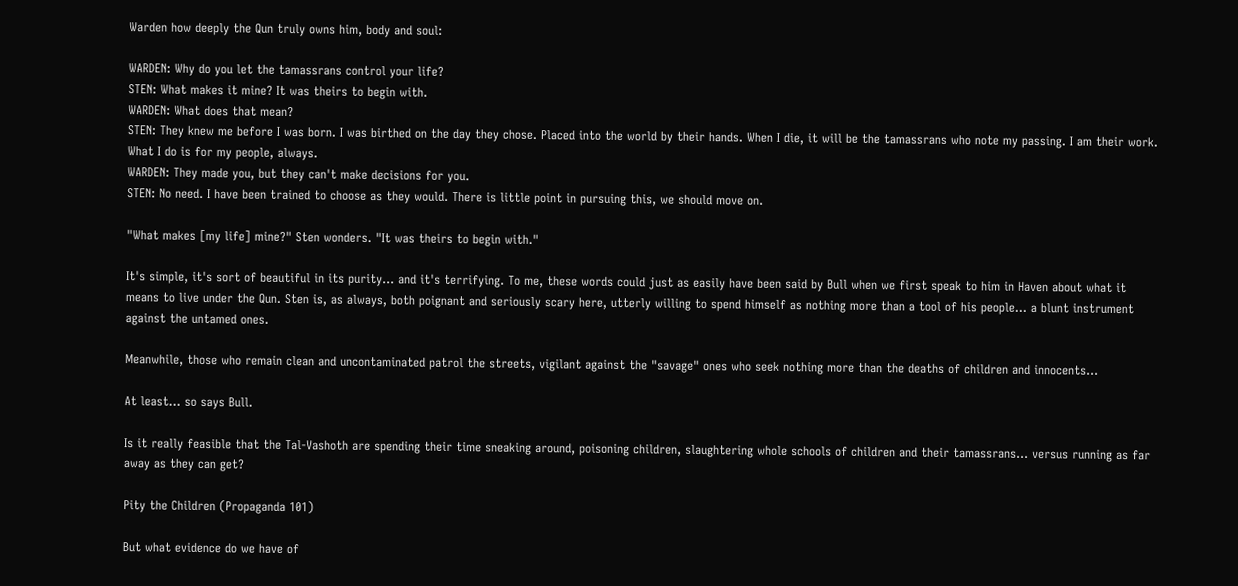Warden how deeply the Qun truly owns him, body and soul:

WARDEN: Why do you let the tamassrans control your life?
STEN: What makes it mine? It was theirs to begin with.
WARDEN: What does that mean?
STEN: They knew me before I was born. I was birthed on the day they chose. Placed into the world by their hands. When I die, it will be the tamassrans who note my passing. I am their work. What I do is for my people, always.
WARDEN: They made you, but they can't make decisions for you.
STEN: No need. I have been trained to choose as they would. There is little point in pursuing this, we should move on.

"What makes [my life] mine?" Sten wonders. "It was theirs to begin with."

It's simple, it's sort of beautiful in its purity... and it's terrifying. To me, these words could just as easily have been said by Bull when we first speak to him in Haven about what it means to live under the Qun. Sten is, as always, both poignant and seriously scary here, utterly willing to spend himself as nothing more than a tool of his people... a blunt instrument against the untamed ones.

Meanwhile, those who remain clean and uncontaminated patrol the streets, vigilant against the "savage" ones who seek nothing more than the deaths of children and innocents...

At least... so says Bull.

Is it really feasible that the Tal-Vashoth are spending their time sneaking around, poisoning children, slaughtering whole schools of children and their tamassrans... versus running as far away as they can get?

Pity the Children (Propaganda 101)

But what evidence do we have of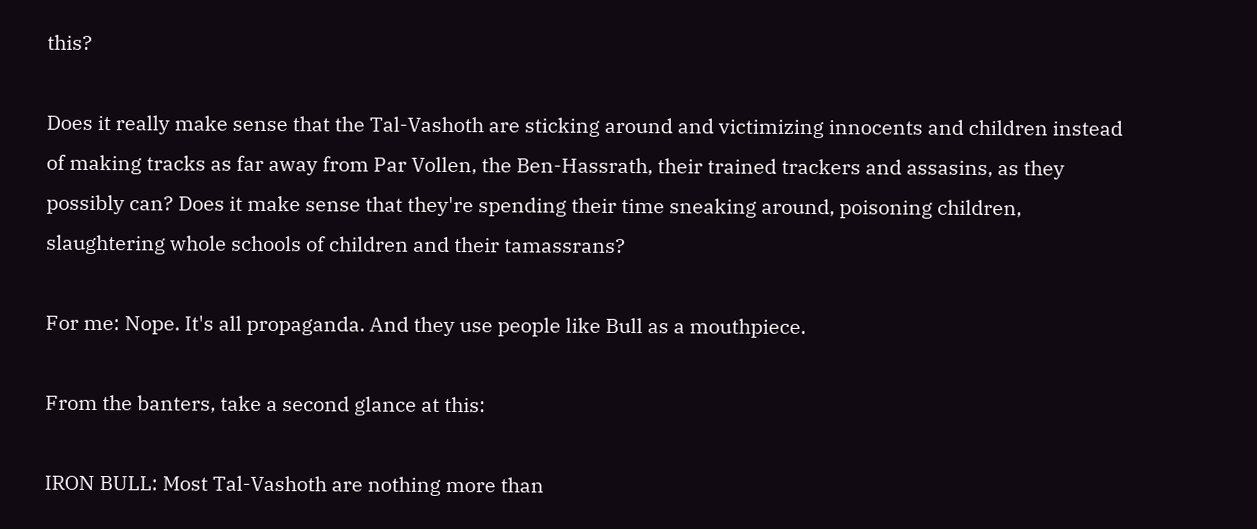this?

Does it really make sense that the Tal-Vashoth are sticking around and victimizing innocents and children instead of making tracks as far away from Par Vollen, the Ben-Hassrath, their trained trackers and assasins, as they possibly can? Does it make sense that they're spending their time sneaking around, poisoning children, slaughtering whole schools of children and their tamassrans?

For me: Nope. It's all propaganda. And they use people like Bull as a mouthpiece.

From the banters, take a second glance at this:

IRON BULL: Most Tal-Vashoth are nothing more than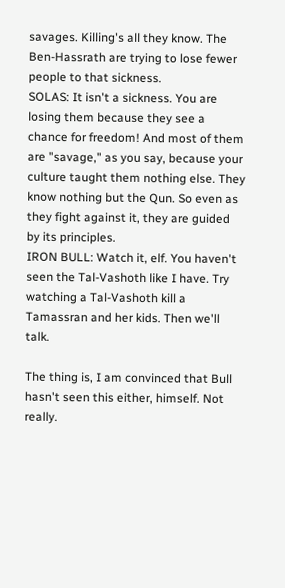savages. Killing's all they know. The Ben-Hassrath are trying to lose fewer people to that sickness.
SOLAS: It isn't a sickness. You are losing them because they see a chance for freedom! And most of them are "savage," as you say, because your culture taught them nothing else. They know nothing but the Qun. So even as they fight against it, they are guided by its principles.
IRON BULL: Watch it, elf. You haven't seen the Tal-Vashoth like I have. Try watching a Tal-Vashoth kill a Tamassran and her kids. Then we'll talk.

The thing is, I am convinced that Bull hasn't seen this either, himself. Not really.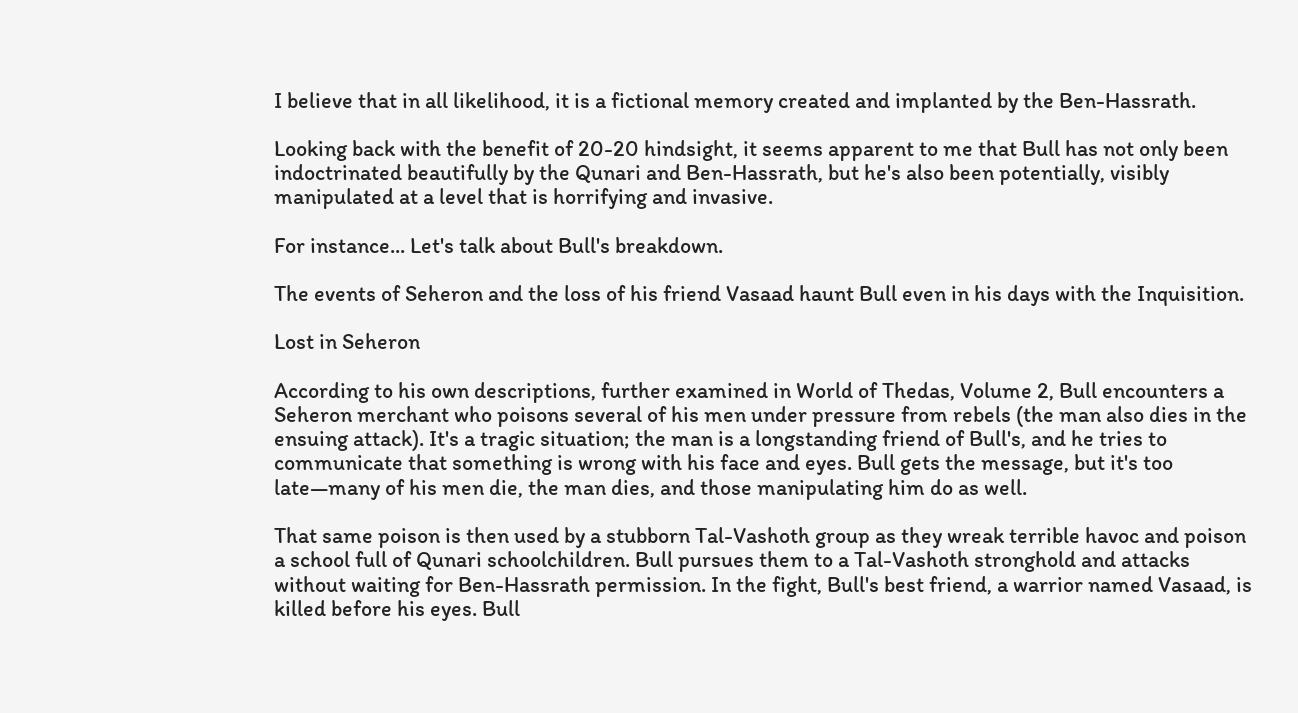I believe that in all likelihood, it is a fictional memory created and implanted by the Ben-Hassrath.

Looking back with the benefit of 20-20 hindsight, it seems apparent to me that Bull has not only been indoctrinated beautifully by the Qunari and Ben-Hassrath, but he's also been potentially, visibly manipulated at a level that is horrifying and invasive.

For instance... Let's talk about Bull's breakdown.

The events of Seheron and the loss of his friend Vasaad haunt Bull even in his days with the Inquisition.

Lost in Seheron

According to his own descriptions, further examined in World of Thedas, Volume 2, Bull encounters a Seheron merchant who poisons several of his men under pressure from rebels (the man also dies in the ensuing attack). It's a tragic situation; the man is a longstanding friend of Bull's, and he tries to communicate that something is wrong with his face and eyes. Bull gets the message, but it's too late—many of his men die, the man dies, and those manipulating him do as well.

That same poison is then used by a stubborn Tal-Vashoth group as they wreak terrible havoc and poison a school full of Qunari schoolchildren. Bull pursues them to a Tal-Vashoth stronghold and attacks without waiting for Ben-Hassrath permission. In the fight, Bull's best friend, a warrior named Vasaad, is killed before his eyes. Bull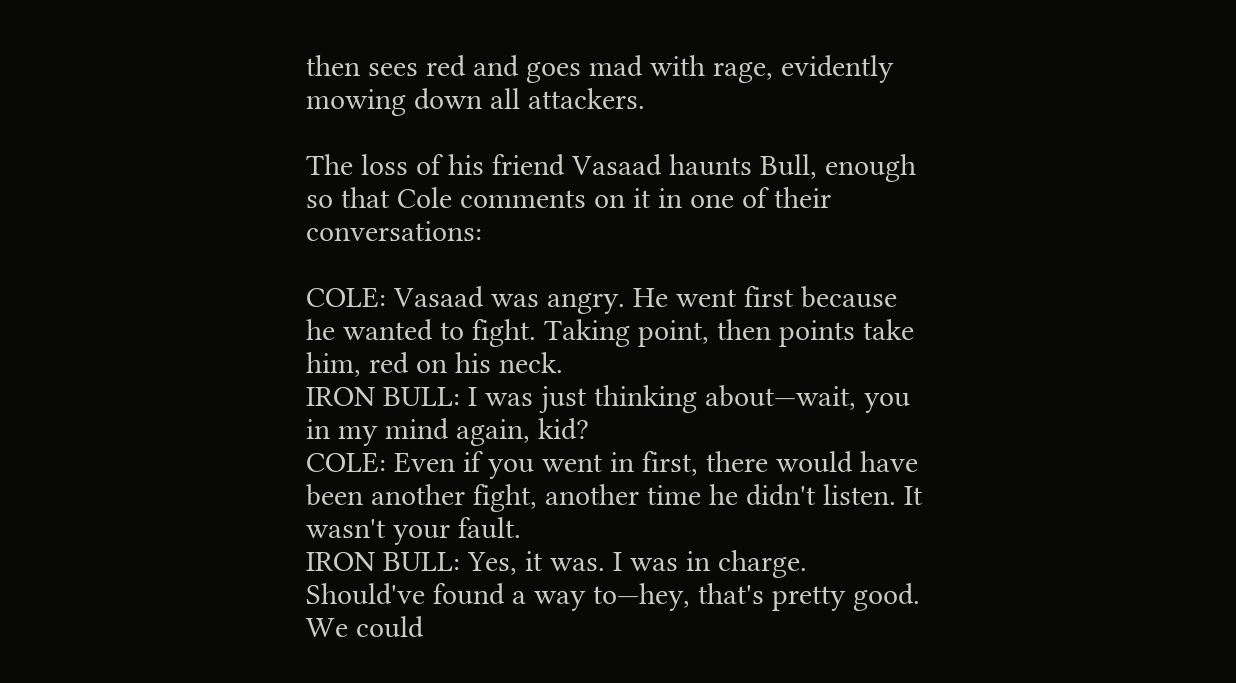then sees red and goes mad with rage, evidently mowing down all attackers.

The loss of his friend Vasaad haunts Bull, enough so that Cole comments on it in one of their conversations:

COLE: Vasaad was angry. He went first because he wanted to fight. Taking point, then points take him, red on his neck.
IRON BULL: I was just thinking about—wait, you in my mind again, kid?
COLE: Even if you went in first, there would have been another fight, another time he didn't listen. It wasn't your fault.
IRON BULL: Yes, it was. I was in charge. Should've found a way to—hey, that's pretty good. We could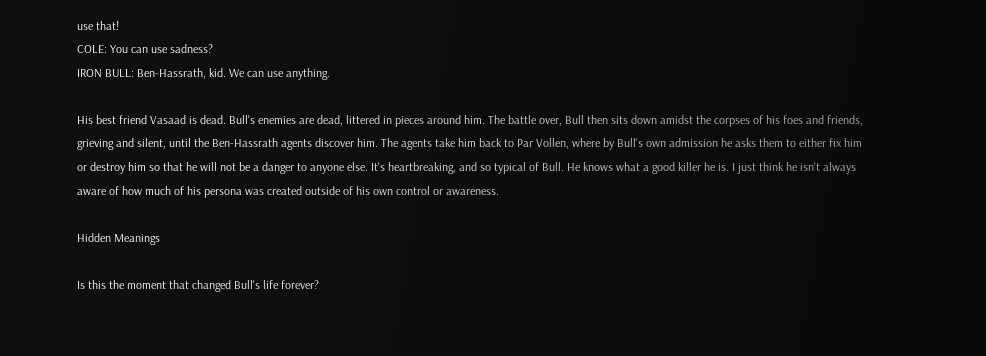use that!
COLE: You can use sadness?
IRON BULL: Ben-Hassrath, kid. We can use anything.

His best friend Vasaad is dead. Bull's enemies are dead, littered in pieces around him. The battle over, Bull then sits down amidst the corpses of his foes and friends, grieving and silent, until the Ben-Hassrath agents discover him. The agents take him back to Par Vollen, where by Bull's own admission he asks them to either fix him or destroy him so that he will not be a danger to anyone else. It's heartbreaking, and so typical of Bull. He knows what a good killer he is. I just think he isn't always aware of how much of his persona was created outside of his own control or awareness.

Hidden Meanings

Is this the moment that changed Bull's life forever?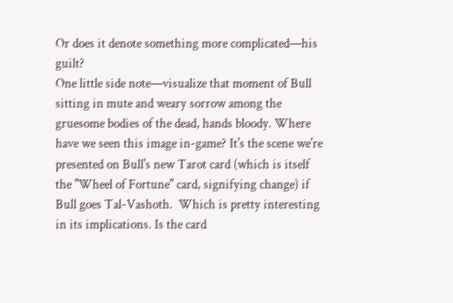Or does it denote something more complicated—his guilt?
One little side note—visualize that moment of Bull sitting in mute and weary sorrow among the gruesome bodies of the dead, hands bloody. Where have we seen this image in-game? It's the scene we're presented on Bull's new Tarot card (which is itself the "Wheel of Fortune" card, signifying change) if Bull goes Tal-Vashoth.  Which is pretty interesting in its implications. Is the card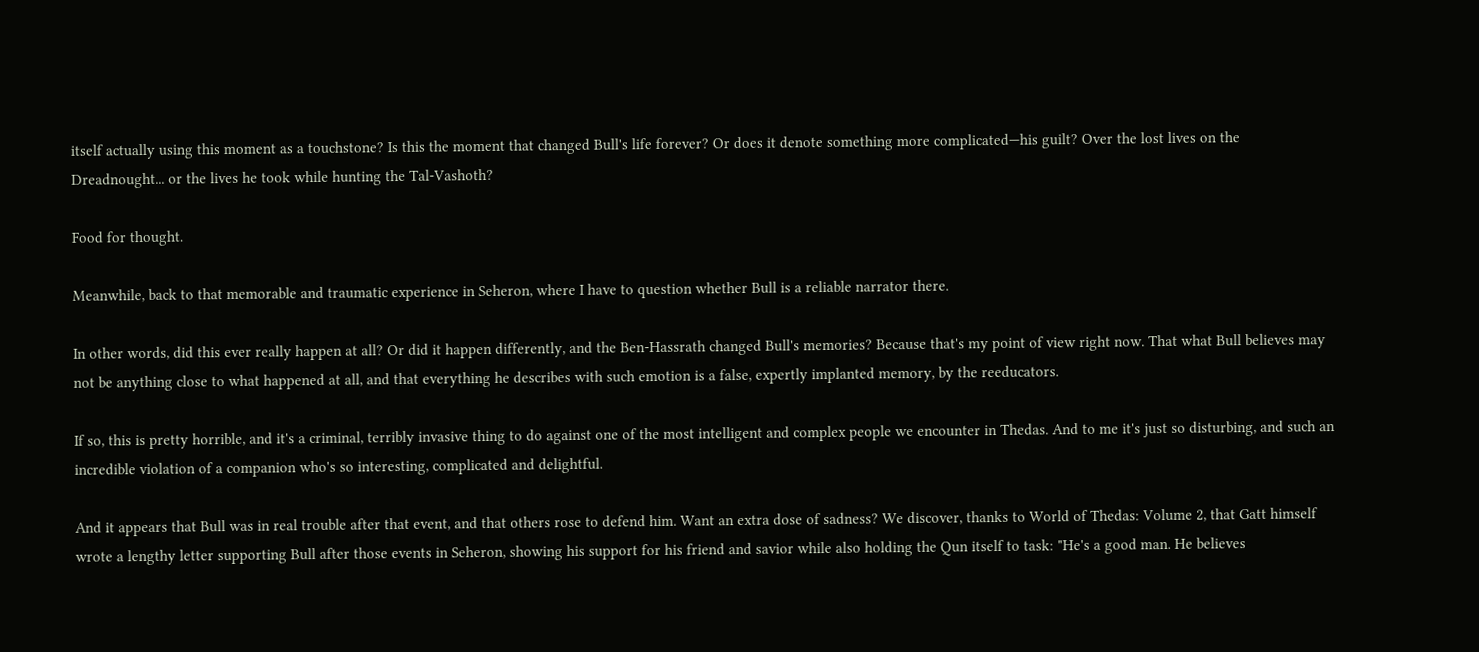itself actually using this moment as a touchstone? Is this the moment that changed Bull's life forever? Or does it denote something more complicated—his guilt? Over the lost lives on the Dreadnought... or the lives he took while hunting the Tal-Vashoth?

Food for thought.

Meanwhile, back to that memorable and traumatic experience in Seheron, where I have to question whether Bull is a reliable narrator there.

In other words, did this ever really happen at all? Or did it happen differently, and the Ben-Hassrath changed Bull's memories? Because that's my point of view right now. That what Bull believes may not be anything close to what happened at all, and that everything he describes with such emotion is a false, expertly implanted memory, by the reeducators.

If so, this is pretty horrible, and it's a criminal, terribly invasive thing to do against one of the most intelligent and complex people we encounter in Thedas. And to me it's just so disturbing, and such an incredible violation of a companion who's so interesting, complicated and delightful.

And it appears that Bull was in real trouble after that event, and that others rose to defend him. Want an extra dose of sadness? We discover, thanks to World of Thedas: Volume 2, that Gatt himself wrote a lengthy letter supporting Bull after those events in Seheron, showing his support for his friend and savior while also holding the Qun itself to task: "He's a good man. He believes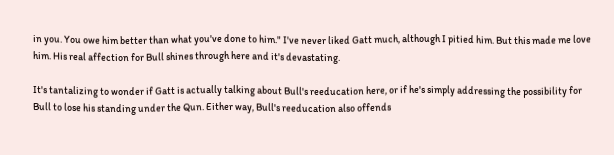in you. You owe him better than what you've done to him." I've never liked Gatt much, although I pitied him. But this made me love him. His real affection for Bull shines through here and it's devastating.

It's tantalizing to wonder if Gatt is actually talking about Bull's reeducation here, or if he's simply addressing the possibility for Bull to lose his standing under the Qun. Either way, Bull's reeducation also offends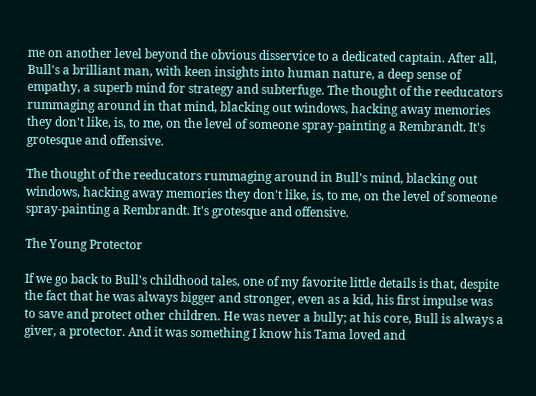me on another level beyond the obvious disservice to a dedicated captain. After all, Bull's a brilliant man, with keen insights into human nature, a deep sense of empathy, a superb mind for strategy and subterfuge. The thought of the reeducators rummaging around in that mind, blacking out windows, hacking away memories they don't like, is, to me, on the level of someone spray-painting a Rembrandt. It's grotesque and offensive.

The thought of the reeducators rummaging around in Bull's mind, blacking out windows, hacking away memories they don't like, is, to me, on the level of someone spray-painting a Rembrandt. It's grotesque and offensive.

The Young Protector

If we go back to Bull's childhood tales, one of my favorite little details is that, despite the fact that he was always bigger and stronger, even as a kid, his first impulse was to save and protect other children. He was never a bully; at his core, Bull is always a giver, a protector. And it was something I know his Tama loved and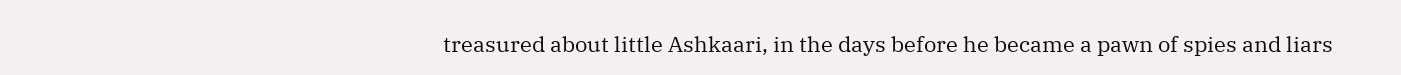treasured about little Ashkaari, in the days before he became a pawn of spies and liars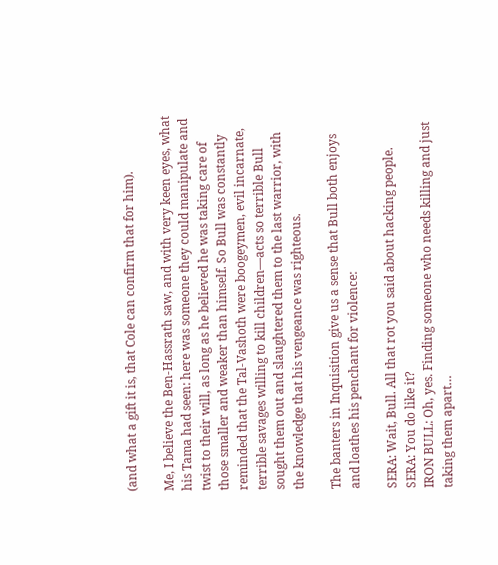(and what a gift it is, that Cole can confirm that for him).

Me, I believe the Ben-Hassrath saw, and with very keen eyes, what his Tama had seen: here was someone they could manipulate and twist to their will, as long as he believed he was taking care of those smaller and weaker than himself. So Bull was constantly reminded that the Tal-Vashoth were boogeymen, evil incarnate, terrible savages willing to kill children—acts so terrible Bull sought them out and slaughtered them to the last warrior, with the knowledge that his vengeance was righteous.

The banters in Inquisition give us a sense that Bull both enjoys and loathes his penchant for violence:

SERA: Wait, Bull. All that rot you said about hacking people.
SERA: You do like it?
IRON BULL: Oh, yes. Finding someone who needs killing and just taking them apart…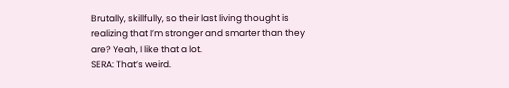Brutally, skillfully, so their last living thought is realizing that I’m stronger and smarter than they are? Yeah, I like that a lot.
SERA: That’s weird.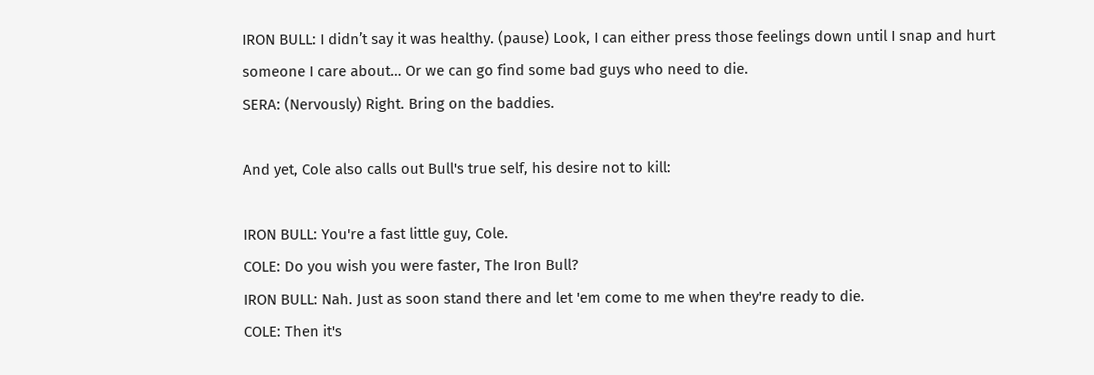IRON BULL: I didn’t say it was healthy. (pause) Look, I can either press those feelings down until I snap and hurt someone I care about… Or we can go find some bad guys who need to die.
SERA: (Nervously) Right. Bring on the baddies.

And yet, Cole also calls out Bull's true self, his desire not to kill:

IRON BULL: You're a fast little guy, Cole.
COLE: Do you wish you were faster, The Iron Bull?
IRON BULL: Nah. Just as soon stand there and let 'em come to me when they're ready to die.
COLE: Then it's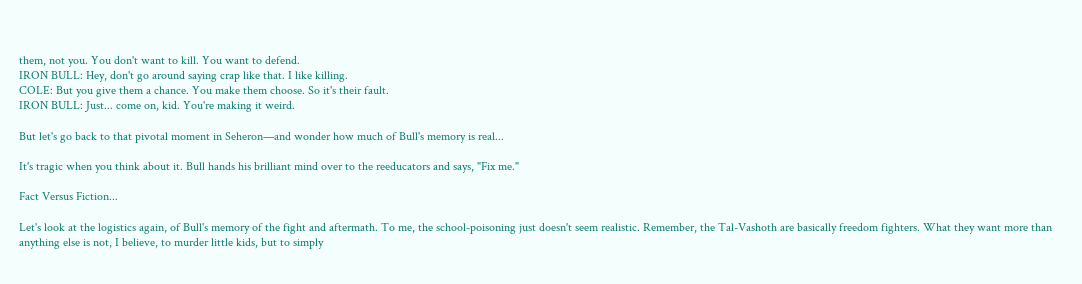them, not you. You don't want to kill. You want to defend.
IRON BULL: Hey, don't go around saying crap like that. I like killing.
COLE: But you give them a chance. You make them choose. So it's their fault.
IRON BULL: Just... come on, kid. You're making it weird.

But let's go back to that pivotal moment in Seheron—and wonder how much of Bull's memory is real...

It's tragic when you think about it. Bull hands his brilliant mind over to the reeducators and says, "Fix me."

Fact Versus Fiction...

Let's look at the logistics again, of Bull's memory of the fight and aftermath. To me, the school-poisoning just doesn't seem realistic. Remember, the Tal-Vashoth are basically freedom fighters. What they want more than anything else is not, I believe, to murder little kids, but to simply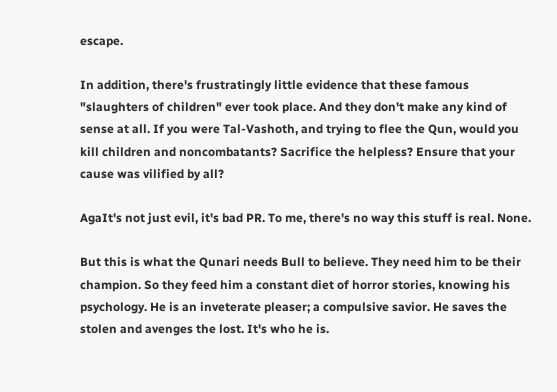escape.

In addition, there's frustratingly little evidence that these famous "slaughters of children" ever took place. And they don't make any kind of sense at all. If you were Tal-Vashoth, and trying to flee the Qun, would you kill children and noncombatants? Sacrifice the helpless? Ensure that your cause was vilified by all?

AgaIt's not just evil, it's bad PR. To me, there's no way this stuff is real. None.

But this is what the Qunari needs Bull to believe. They need him to be their champion. So they feed him a constant diet of horror stories, knowing his psychology. He is an inveterate pleaser; a compulsive savior. He saves the stolen and avenges the lost. It's who he is.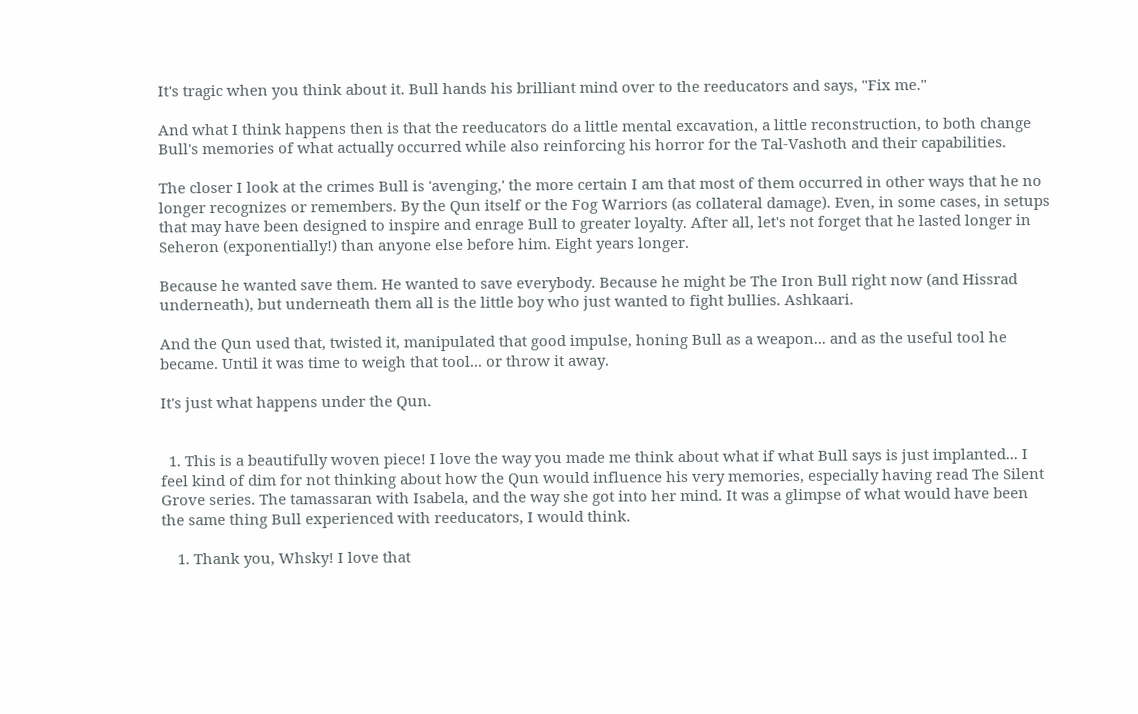It's tragic when you think about it. Bull hands his brilliant mind over to the reeducators and says, "Fix me."

And what I think happens then is that the reeducators do a little mental excavation, a little reconstruction, to both change Bull's memories of what actually occurred while also reinforcing his horror for the Tal-Vashoth and their capabilities.

The closer I look at the crimes Bull is 'avenging,' the more certain I am that most of them occurred in other ways that he no longer recognizes or remembers. By the Qun itself or the Fog Warriors (as collateral damage). Even, in some cases, in setups that may have been designed to inspire and enrage Bull to greater loyalty. After all, let's not forget that he lasted longer in Seheron (exponentially!) than anyone else before him. Eight years longer.

Because he wanted save them. He wanted to save everybody. Because he might be The Iron Bull right now (and Hissrad underneath), but underneath them all is the little boy who just wanted to fight bullies. Ashkaari.

And the Qun used that, twisted it, manipulated that good impulse, honing Bull as a weapon... and as the useful tool he became. Until it was time to weigh that tool... or throw it away.

It's just what happens under the Qun.


  1. This is a beautifully woven piece! I love the way you made me think about what if what Bull says is just implanted... I feel kind of dim for not thinking about how the Qun would influence his very memories, especially having read The Silent Grove series. The tamassaran with Isabela, and the way she got into her mind. It was a glimpse of what would have been the same thing Bull experienced with reeducators, I would think.

    1. Thank you, Whsky! I love that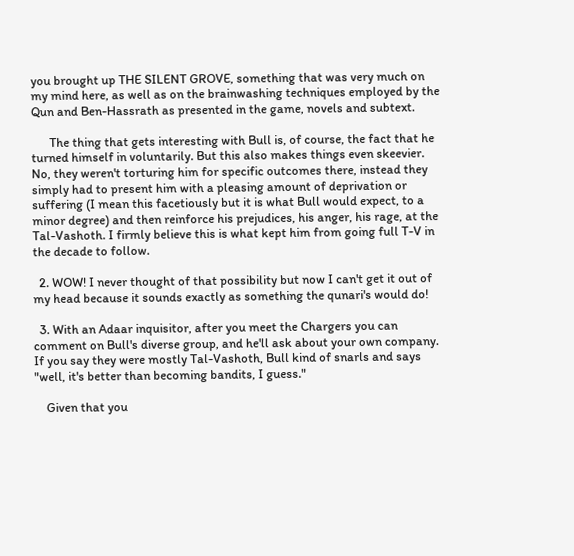you brought up THE SILENT GROVE, something that was very much on my mind here, as well as on the brainwashing techniques employed by the Qun and Ben-Hassrath as presented in the game, novels and subtext.

      The thing that gets interesting with Bull is, of course, the fact that he turned himself in voluntarily. But this also makes things even skeevier. No, they weren't torturing him for specific outcomes there, instead they simply had to present him with a pleasing amount of deprivation or suffering (I mean this facetiously but it is what Bull would expect, to a minor degree) and then reinforce his prejudices, his anger, his rage, at the Tal-Vashoth. I firmly believe this is what kept him from going full T-V in the decade to follow.

  2. WOW! I never thought of that possibility but now I can't get it out of my head because it sounds exactly as something the qunari's would do!

  3. With an Adaar inquisitor, after you meet the Chargers you can comment on Bull's diverse group, and he'll ask about your own company. If you say they were mostly Tal-Vashoth, Bull kind of snarls and says "well, it's better than becoming bandits, I guess."

    Given that you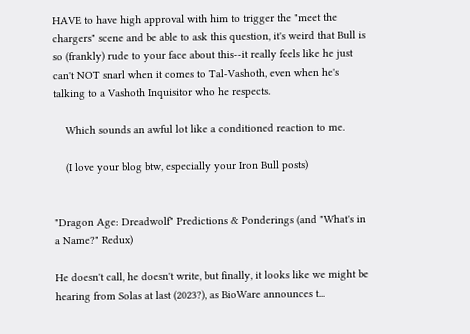HAVE to have high approval with him to trigger the "meet the chargers" scene and be able to ask this question, it's weird that Bull is so (frankly) rude to your face about this--it really feels like he just can't NOT snarl when it comes to Tal-Vashoth, even when he's talking to a Vashoth Inquisitor who he respects.

    Which sounds an awful lot like a conditioned reaction to me.

    (I love your blog btw, especially your Iron Bull posts)


"Dragon Age: Dreadwolf" Predictions & Ponderings (and "What's in a Name?" Redux)

He doesn't call, he doesn't write, but finally, it looks like we might be hearing from Solas at last (2023?), as BioWare announces t...